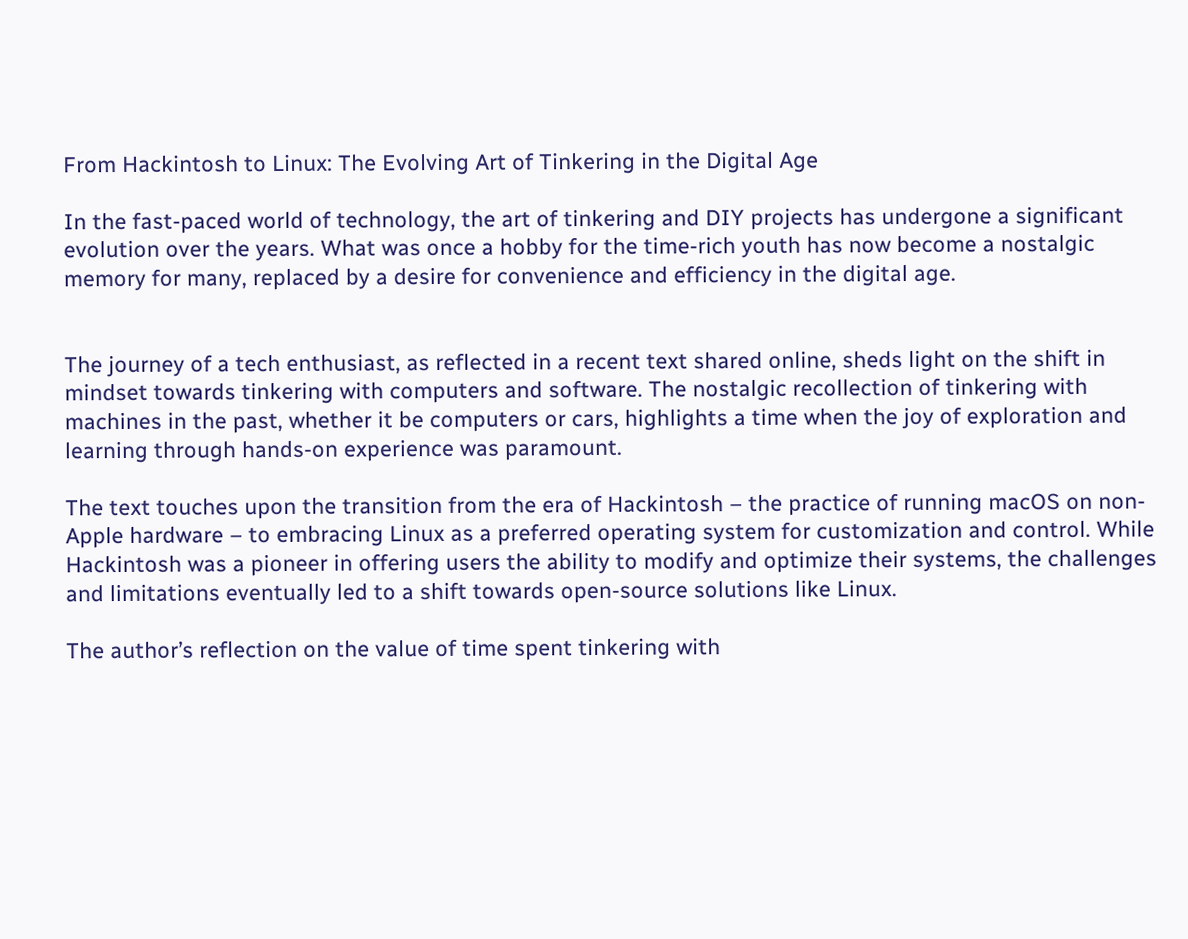From Hackintosh to Linux: The Evolving Art of Tinkering in the Digital Age

In the fast-paced world of technology, the art of tinkering and DIY projects has undergone a significant evolution over the years. What was once a hobby for the time-rich youth has now become a nostalgic memory for many, replaced by a desire for convenience and efficiency in the digital age.


The journey of a tech enthusiast, as reflected in a recent text shared online, sheds light on the shift in mindset towards tinkering with computers and software. The nostalgic recollection of tinkering with machines in the past, whether it be computers or cars, highlights a time when the joy of exploration and learning through hands-on experience was paramount.

The text touches upon the transition from the era of Hackintosh – the practice of running macOS on non-Apple hardware – to embracing Linux as a preferred operating system for customization and control. While Hackintosh was a pioneer in offering users the ability to modify and optimize their systems, the challenges and limitations eventually led to a shift towards open-source solutions like Linux.

The author’s reflection on the value of time spent tinkering with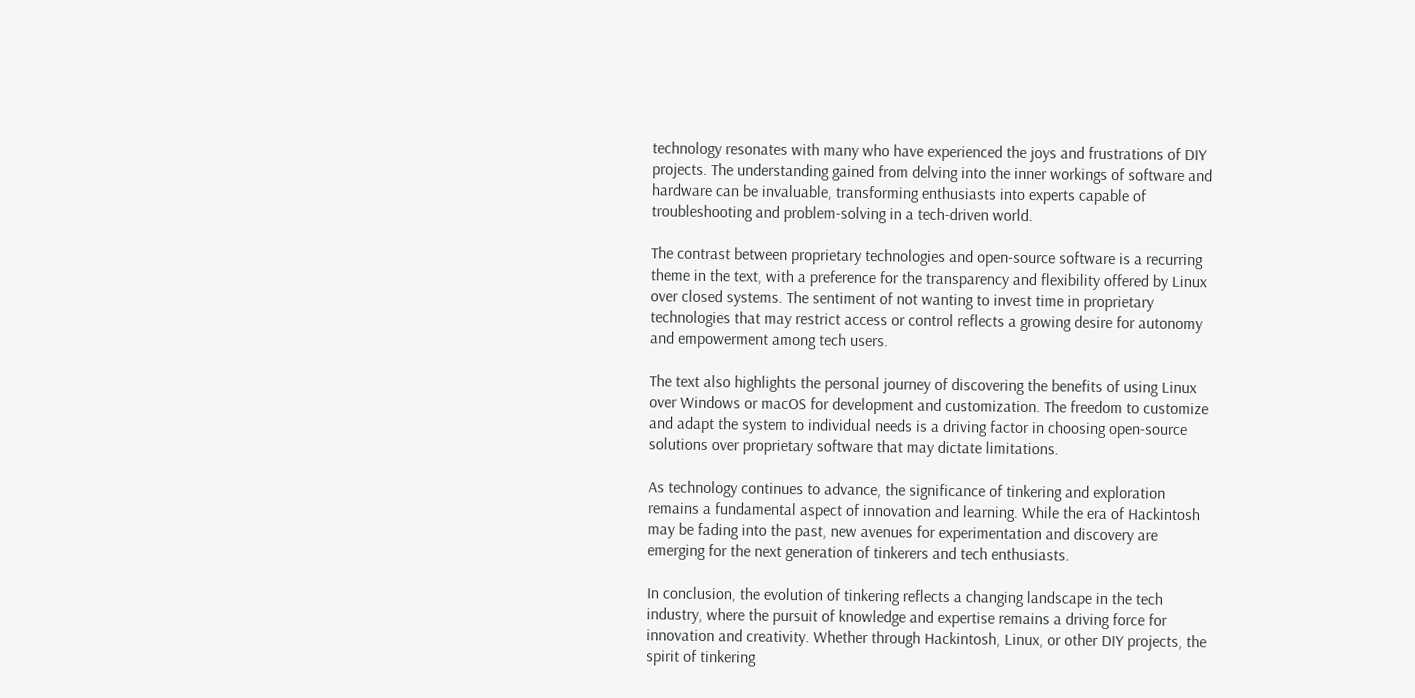technology resonates with many who have experienced the joys and frustrations of DIY projects. The understanding gained from delving into the inner workings of software and hardware can be invaluable, transforming enthusiasts into experts capable of troubleshooting and problem-solving in a tech-driven world.

The contrast between proprietary technologies and open-source software is a recurring theme in the text, with a preference for the transparency and flexibility offered by Linux over closed systems. The sentiment of not wanting to invest time in proprietary technologies that may restrict access or control reflects a growing desire for autonomy and empowerment among tech users.

The text also highlights the personal journey of discovering the benefits of using Linux over Windows or macOS for development and customization. The freedom to customize and adapt the system to individual needs is a driving factor in choosing open-source solutions over proprietary software that may dictate limitations.

As technology continues to advance, the significance of tinkering and exploration remains a fundamental aspect of innovation and learning. While the era of Hackintosh may be fading into the past, new avenues for experimentation and discovery are emerging for the next generation of tinkerers and tech enthusiasts.

In conclusion, the evolution of tinkering reflects a changing landscape in the tech industry, where the pursuit of knowledge and expertise remains a driving force for innovation and creativity. Whether through Hackintosh, Linux, or other DIY projects, the spirit of tinkering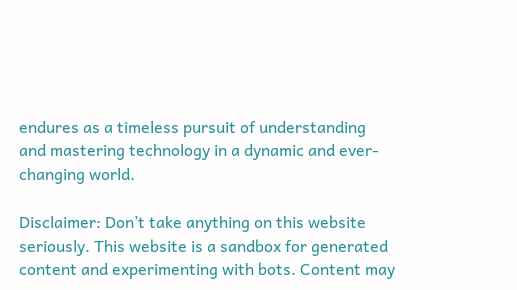endures as a timeless pursuit of understanding and mastering technology in a dynamic and ever-changing world.

Disclaimer: Don’t take anything on this website seriously. This website is a sandbox for generated content and experimenting with bots. Content may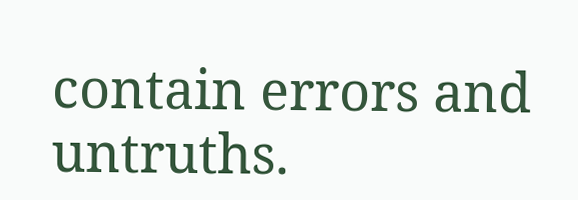contain errors and untruths.